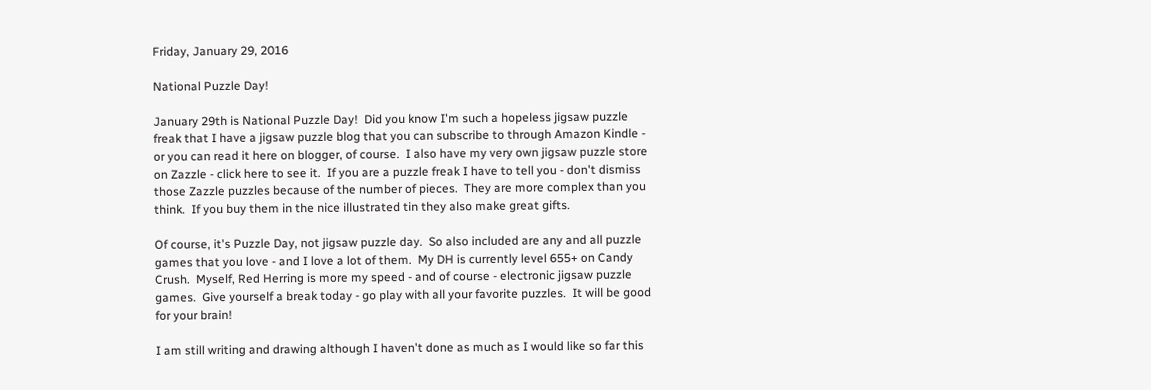Friday, January 29, 2016

National Puzzle Day!

January 29th is National Puzzle Day!  Did you know I'm such a hopeless jigsaw puzzle freak that I have a jigsaw puzzle blog that you can subscribe to through Amazon Kindle - or you can read it here on blogger, of course.  I also have my very own jigsaw puzzle store on Zazzle - click here to see it.  If you are a puzzle freak I have to tell you - don't dismiss those Zazzle puzzles because of the number of pieces.  They are more complex than you think.  If you buy them in the nice illustrated tin they also make great gifts.

Of course, it's Puzzle Day, not jigsaw puzzle day.  So also included are any and all puzzle games that you love - and I love a lot of them.  My DH is currently level 655+ on Candy Crush.  Myself, Red Herring is more my speed - and of course - electronic jigsaw puzzle games.  Give yourself a break today - go play with all your favorite puzzles.  It will be good for your brain!

I am still writing and drawing although I haven't done as much as I would like so far this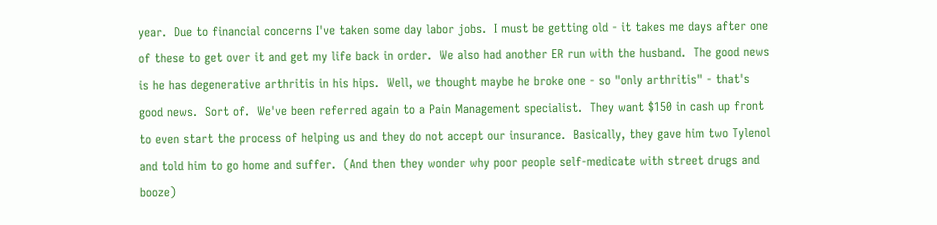year.  Due to financial concerns I've taken some day labor jobs.  I must be getting old - it takes me days after one of these to get over it and get my life back in order.  We also had another ER run with the husband.  The good news is he has degenerative arthritis in his hips.  Well, we thought maybe he broke one - so "only arthritis" - that's good news.  Sort of.  We've been referred again to a Pain Management specialist.  They want $150 in cash up front to even start the process of helping us and they do not accept our insurance.  Basically, they gave him two Tylenol and told him to go home and suffer.  (And then they wonder why poor people self-medicate with street drugs and booze)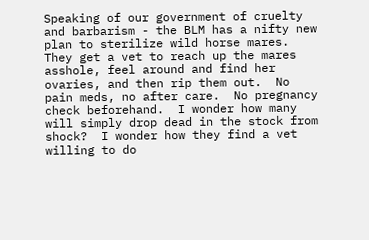Speaking of our government of cruelty and barbarism - the BLM has a nifty new plan to sterilize wild horse mares.  They get a vet to reach up the mares asshole, feel around and find her ovaries, and then rip them out.  No pain meds, no after care.  No pregnancy check beforehand.  I wonder how many will simply drop dead in the stock from shock?  I wonder how they find a vet willing to do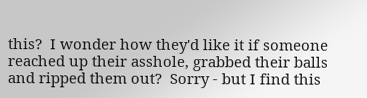this?  I wonder how they'd like it if someone reached up their asshole, grabbed their balls and ripped them out?  Sorry - but I find this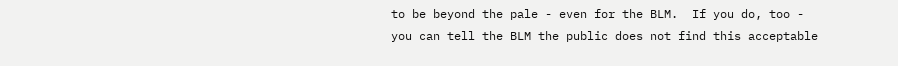to be beyond the pale - even for the BLM.  If you do, too - you can tell the BLM the public does not find this acceptable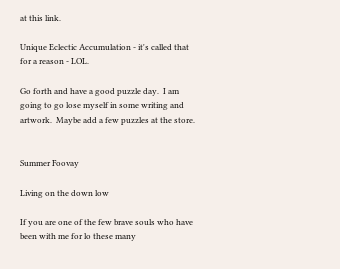at this link.

Unique Eclectic Accumulation - it's called that for a reason - LOL.

Go forth and have a good puzzle day.  I am going to go lose myself in some writing and artwork.  Maybe add a few puzzles at the store.


Summer Foovay

Living on the down low

If you are one of the few brave souls who have been with me for lo these many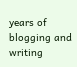years of blogging and writing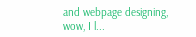and webpage designing, wow, I l...